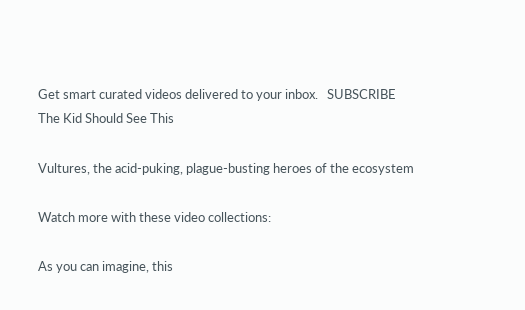Get smart curated videos delivered to your inbox.   SUBSCRIBE
The Kid Should See This

Vultures, the acid-puking, plague-busting heroes of the ecosystem

Watch more with these video collections:

As you can imagine, this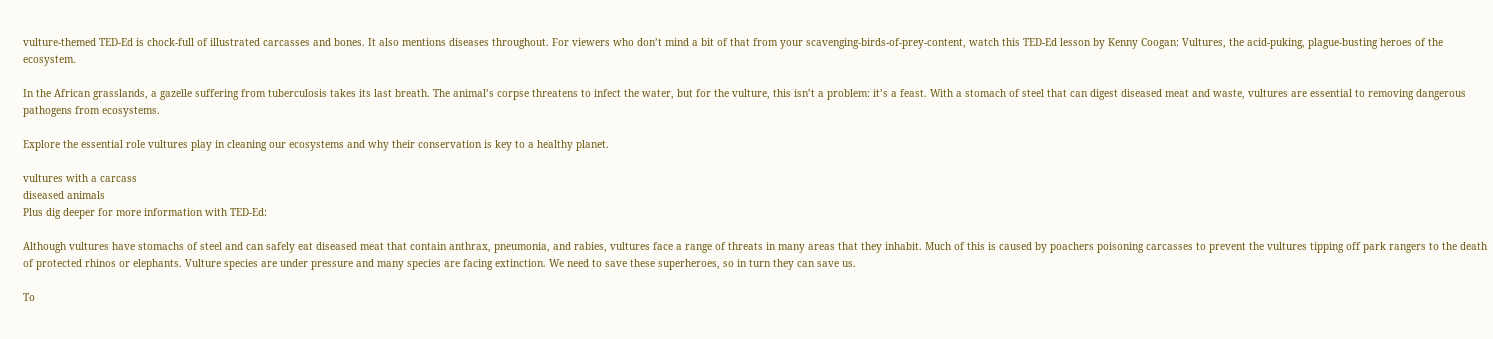vulture-themed TED-Ed is chock-full of illustrated carcasses and bones. It also mentions diseases throughout. For viewers who don’t mind a bit of that from your scavenging-birds-of-prey-content, watch this TED-Ed lesson by Kenny Coogan: Vultures, the acid-puking, plague-busting heroes of the ecosystem.

In the African grasslands, a gazelle suffering from tuberculosis takes its last breath. The animal’s corpse threatens to infect the water, but for the vulture, this isn’t a problem: it’s a feast. With a stomach of steel that can digest diseased meat and waste, vultures are essential to removing dangerous pathogens from ecosystems.

Explore the essential role vultures play in cleaning our ecosystems and why their conservation is key to a healthy planet.

vultures with a carcass
diseased animals
Plus dig deeper for more information with TED-Ed:

Although vultures have stomachs of steel and can safely eat diseased meat that contain anthrax, pneumonia, and rabies, vultures face a range of threats in many areas that they inhabit. Much of this is caused by poachers poisoning carcasses to prevent the vultures tipping off park rangers to the death of protected rhinos or elephants. Vulture species are under pressure and many species are facing extinction. We need to save these superheroes, so in turn they can save us.

To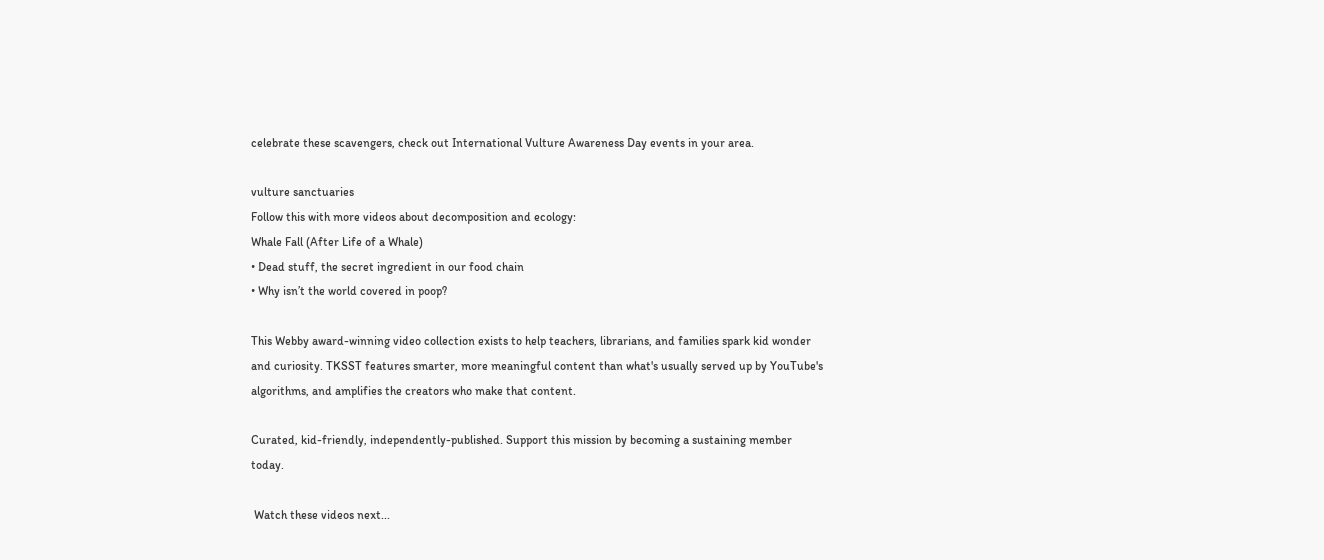celebrate these scavengers, check out International Vulture Awareness Day events in your area.

vulture sanctuaries
Follow this with more videos about decomposition and ecology:
Whale Fall (After Life of a Whale)
• Dead stuff, the secret ingredient in our food chain
• Why isn’t the world covered in poop?

This Webby award-winning video collection exists to help teachers, librarians, and families spark kid wonder and curiosity. TKSST features smarter, more meaningful content than what's usually served up by YouTube's algorithms, and amplifies the creators who make that content.

Curated, kid-friendly, independently-published. Support this mission by becoming a sustaining member today.

 Watch these videos next...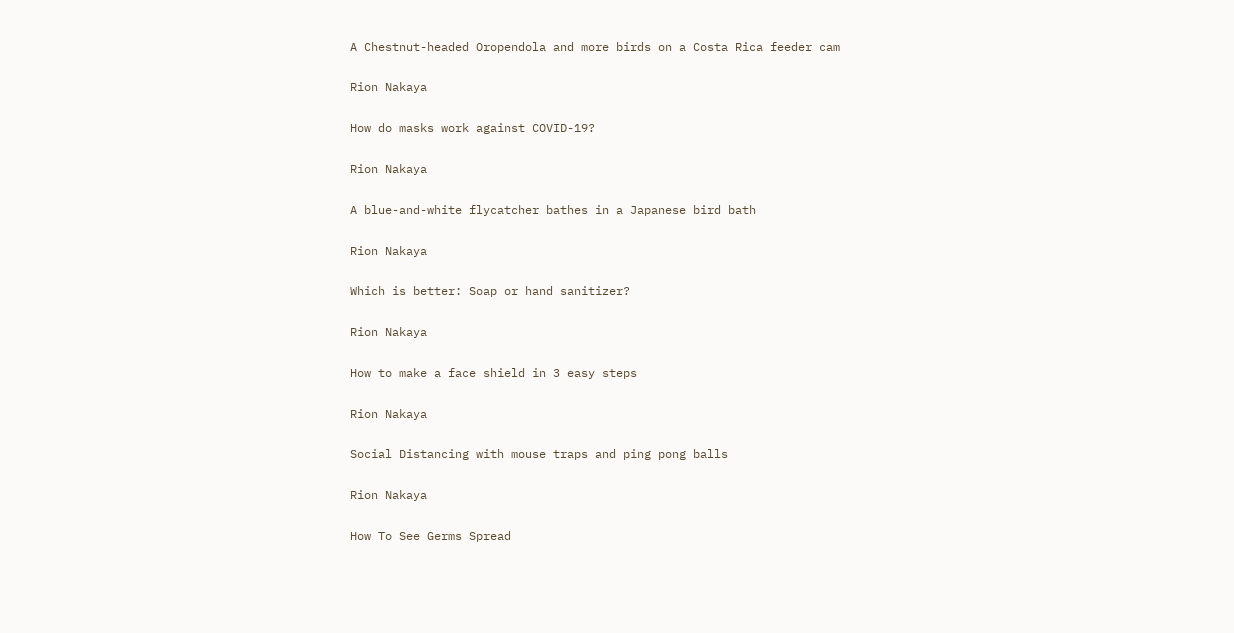A Chestnut-headed Oropendola and more birds on a Costa Rica feeder cam

Rion Nakaya

How do masks work against COVID-19?

Rion Nakaya

A blue-and-white flycatcher bathes in a Japanese bird bath

Rion Nakaya

Which is better: Soap or hand sanitizer?

Rion Nakaya

How to make a face shield in 3 easy steps

Rion Nakaya

Social Distancing with mouse traps and ping pong balls

Rion Nakaya

How To See Germs Spread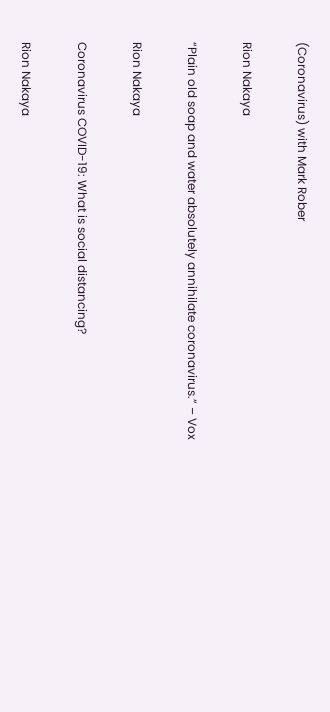(Coronavirus) with Mark Rober

Rion Nakaya

“Plain old soap and water absolutely annihilate coronavirus.” – Vox

Rion Nakaya

Coronavirus COVID-19: What is social distancing?

Rion Nakaya